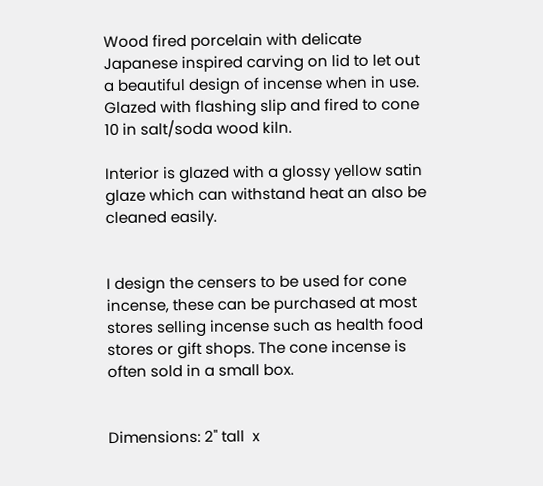Wood fired porcelain with delicate Japanese inspired carving on lid to let out a beautiful design of incense when in use. Glazed with flashing slip and fired to cone 10 in salt/soda wood kiln.

Interior is glazed with a glossy yellow satin glaze which can withstand heat an also be cleaned easily.


I design the censers to be used for cone incense, these can be purchased at most stores selling incense such as health food stores or gift shops. The cone incense is often sold in a small box.


Dimensions: 2" tall  x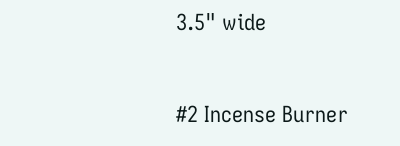3.5" wide


#2 Incense Burner